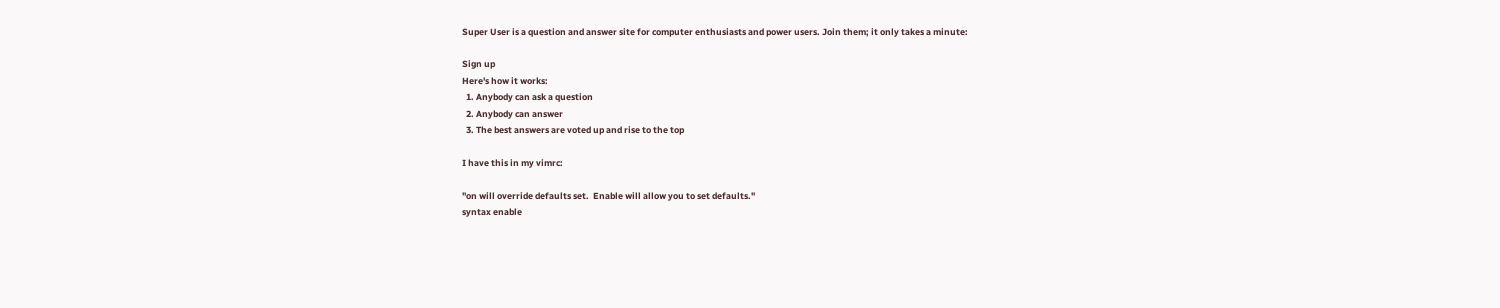Super User is a question and answer site for computer enthusiasts and power users. Join them; it only takes a minute:

Sign up
Here's how it works:
  1. Anybody can ask a question
  2. Anybody can answer
  3. The best answers are voted up and rise to the top

I have this in my vimrc:

"on will override defaults set.  Enable will allow you to set defaults."
syntax enable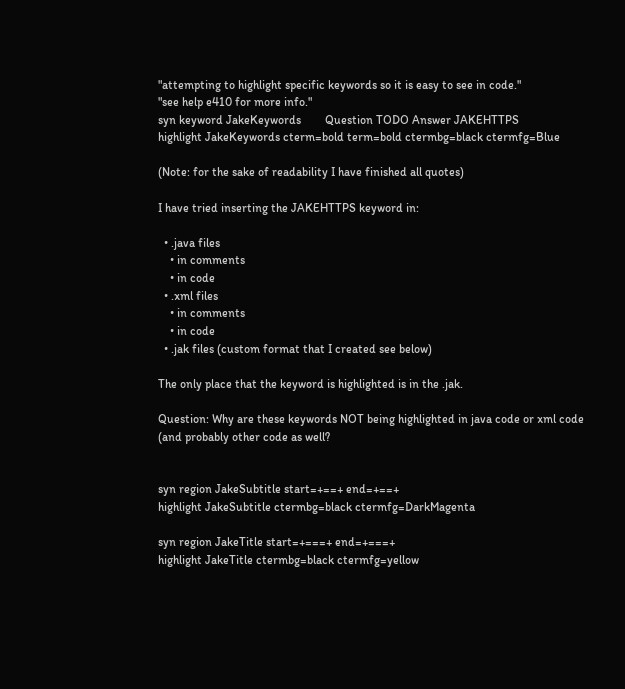"attempting to highlight specific keywords so it is easy to see in code."
"see help e410 for more info."
syn keyword JakeKeywords        Question TODO Answer JAKEHTTPS
highlight JakeKeywords cterm=bold term=bold ctermbg=black ctermfg=Blue

(Note: for the sake of readability I have finished all quotes)

I have tried inserting the JAKEHTTPS keyword in:

  • .java files
    • in comments
    • in code
  • .xml files
    • in comments
    • in code
  • .jak files (custom format that I created see below)

The only place that the keyword is highlighted is in the .jak.

Question: Why are these keywords NOT being highlighted in java code or xml code (and probably other code as well?


syn region JakeSubtitle start=+==+ end=+==+
highlight JakeSubtitle ctermbg=black ctermfg=DarkMagenta

syn region JakeTitle start=+===+ end=+===+
highlight JakeTitle ctermbg=black ctermfg=yellow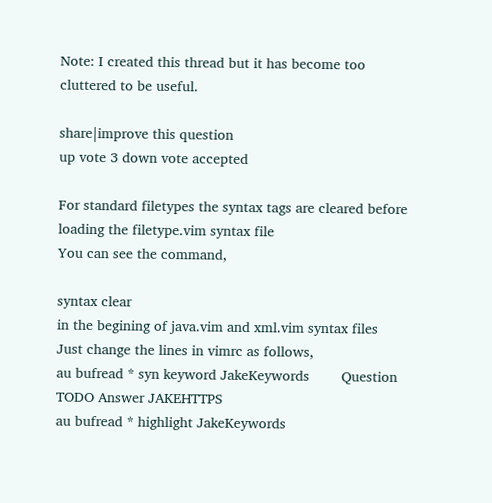Note: I created this thread but it has become too cluttered to be useful.

share|improve this question
up vote 3 down vote accepted

For standard filetypes the syntax tags are cleared before loading the filetype.vim syntax file
You can see the command,

syntax clear
in the begining of java.vim and xml.vim syntax files
Just change the lines in vimrc as follows,
au bufread * syn keyword JakeKeywords        Question TODO Answer JAKEHTTPS
au bufread * highlight JakeKeywords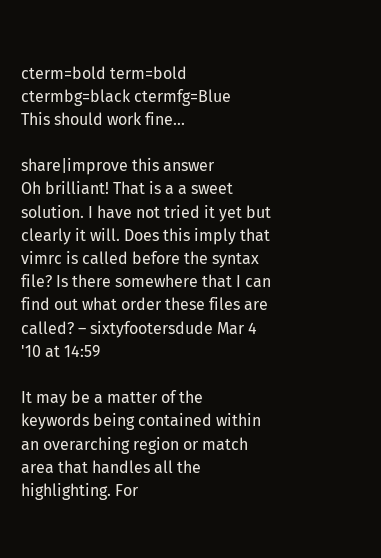cterm=bold term=bold ctermbg=black ctermfg=Blue
This should work fine...

share|improve this answer
Oh brilliant! That is a a sweet solution. I have not tried it yet but clearly it will. Does this imply that vimrc is called before the syntax file? Is there somewhere that I can find out what order these files are called? – sixtyfootersdude Mar 4 '10 at 14:59

It may be a matter of the keywords being contained within an overarching region or match area that handles all the highlighting. For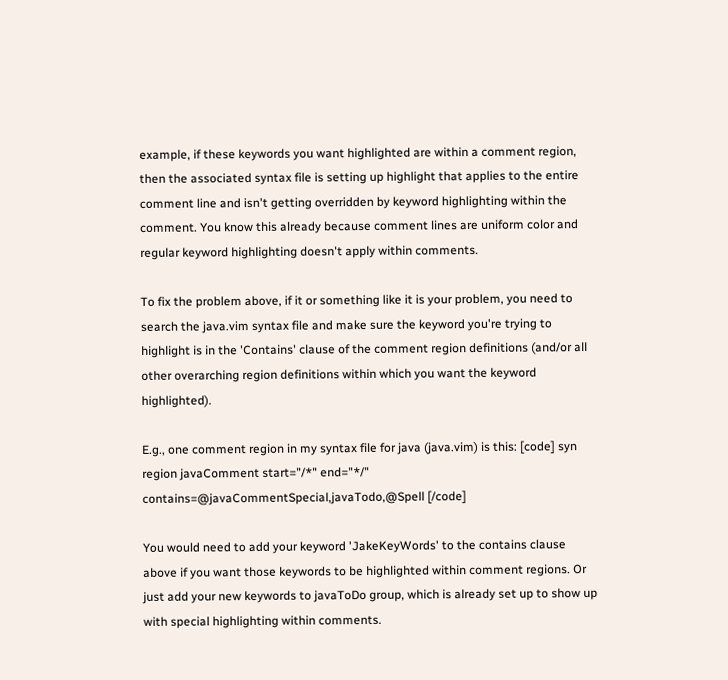example, if these keywords you want highlighted are within a comment region, then the associated syntax file is setting up highlight that applies to the entire comment line and isn't getting overridden by keyword highlighting within the comment. You know this already because comment lines are uniform color and regular keyword highlighting doesn't apply within comments.

To fix the problem above, if it or something like it is your problem, you need to search the java.vim syntax file and make sure the keyword you're trying to highlight is in the 'Contains' clause of the comment region definitions (and/or all other overarching region definitions within which you want the keyword highlighted).

E.g., one comment region in my syntax file for java (java.vim) is this: [code] syn region javaComment start="/*" end="*/" contains=@javaCommentSpecial,javaTodo,@Spell [/code]

You would need to add your keyword 'JakeKeyWords' to the contains clause above if you want those keywords to be highlighted within comment regions. Or just add your new keywords to javaToDo group, which is already set up to show up with special highlighting within comments.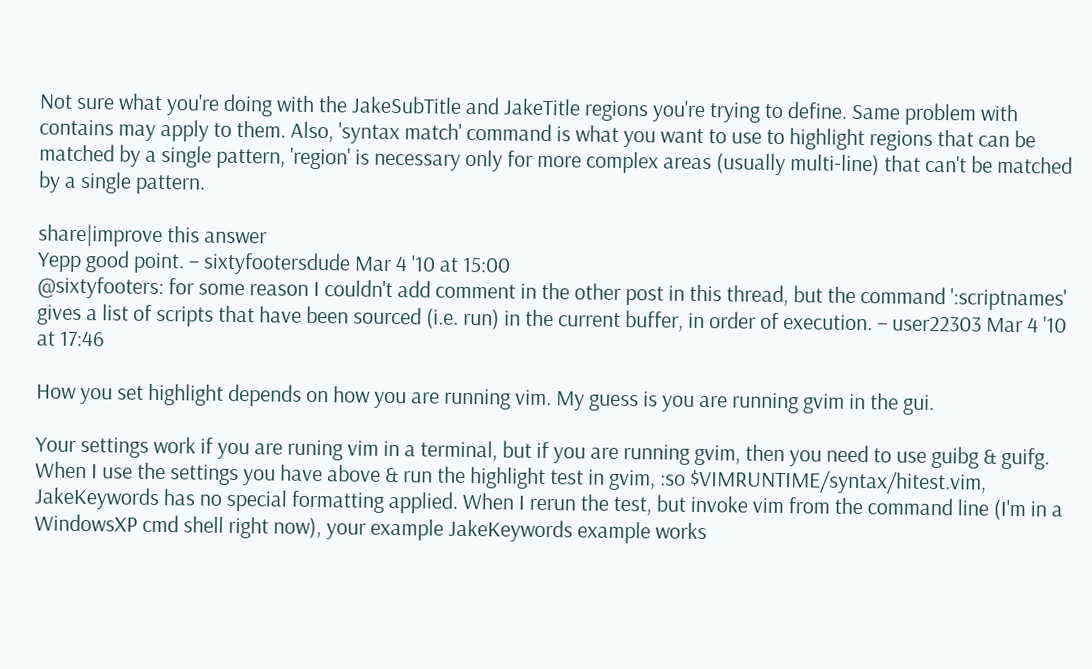Not sure what you're doing with the JakeSubTitle and JakeTitle regions you're trying to define. Same problem with contains may apply to them. Also, 'syntax match' command is what you want to use to highlight regions that can be matched by a single pattern, 'region' is necessary only for more complex areas (usually multi-line) that can't be matched by a single pattern.

share|improve this answer
Yepp good point. – sixtyfootersdude Mar 4 '10 at 15:00
@sixtyfooters: for some reason I couldn't add comment in the other post in this thread, but the command ':scriptnames' gives a list of scripts that have been sourced (i.e. run) in the current buffer, in order of execution. – user22303 Mar 4 '10 at 17:46

How you set highlight depends on how you are running vim. My guess is you are running gvim in the gui.

Your settings work if you are runing vim in a terminal, but if you are running gvim, then you need to use guibg & guifg. When I use the settings you have above & run the highlight test in gvim, :so $VIMRUNTIME/syntax/hitest.vim, JakeKeywords has no special formatting applied. When I rerun the test, but invoke vim from the command line (I'm in a WindowsXP cmd shell right now), your example JakeKeywords example works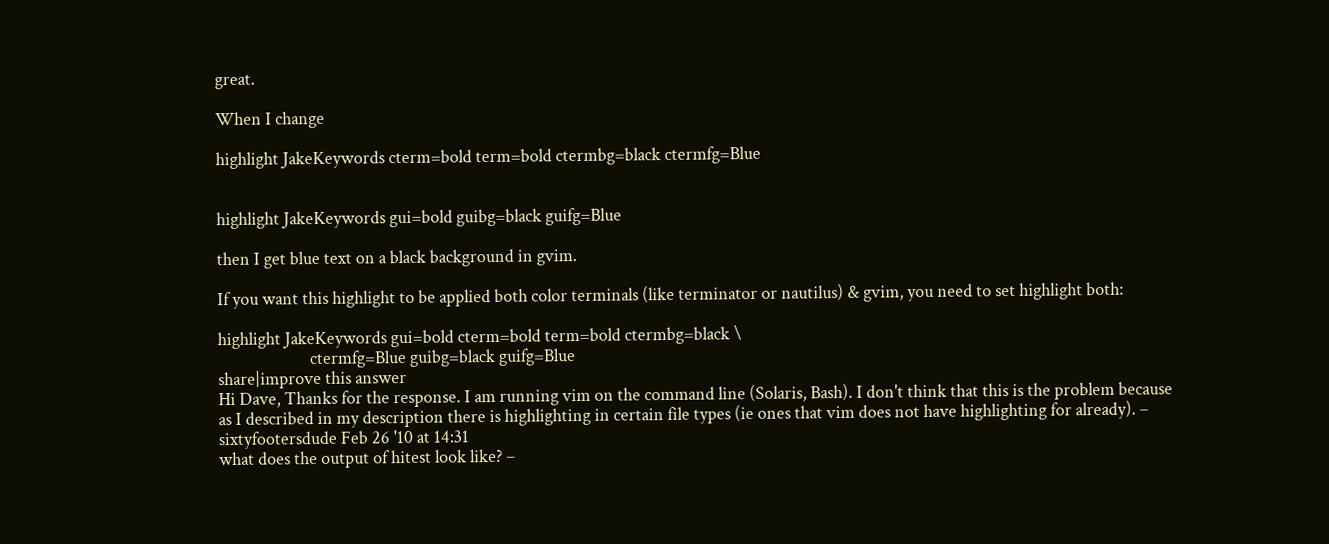great.

When I change

highlight JakeKeywords cterm=bold term=bold ctermbg=black ctermfg=Blue


highlight JakeKeywords gui=bold guibg=black guifg=Blue

then I get blue text on a black background in gvim.

If you want this highlight to be applied both color terminals (like terminator or nautilus) & gvim, you need to set highlight both:

highlight JakeKeywords gui=bold cterm=bold term=bold ctermbg=black \
                       ctermfg=Blue guibg=black guifg=Blue
share|improve this answer
Hi Dave, Thanks for the response. I am running vim on the command line (Solaris, Bash). I don't think that this is the problem because as I described in my description there is highlighting in certain file types (ie ones that vim does not have highlighting for already). – sixtyfootersdude Feb 26 '10 at 14:31
what does the output of hitest look like? –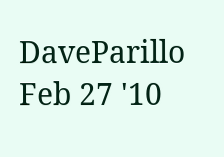DaveParillo Feb 27 '10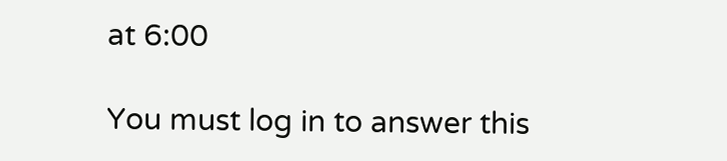at 6:00

You must log in to answer this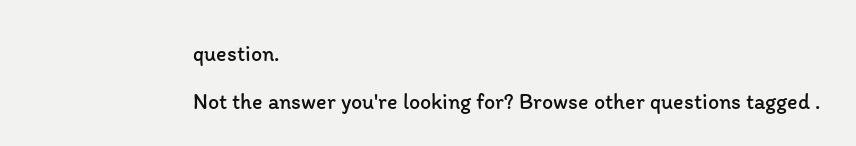question.

Not the answer you're looking for? Browse other questions tagged .